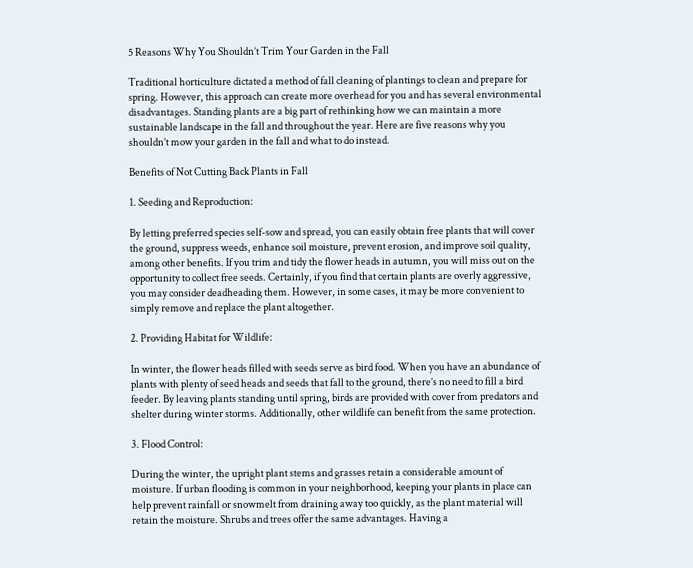5 Reasons Why You Shouldn’t Trim Your Garden in the Fall

Traditional horticulture dictated a method of fall cleaning of plantings to clean and prepare for spring. However, this approach can create more overhead for you and has several environmental disadvantages. Standing plants are a big part of rethinking how we can maintain a more sustainable landscape in the fall and throughout the year. Here are five reasons why you shouldn’t mow your garden in the fall and what to do instead.

Benefits of Not Cutting Back Plants in Fall

1. Seeding and Reproduction:

By letting preferred species self-sow and spread, you can easily obtain free plants that will cover the ground, suppress weeds, enhance soil moisture, prevent erosion, and improve soil quality, among other benefits. If you trim and tidy the flower heads in autumn, you will miss out on the opportunity to collect free seeds. Certainly, if you find that certain plants are overly aggressive, you may consider deadheading them. However, in some cases, it may be more convenient to simply remove and replace the plant altogether.

2. Providing Habitat for Wildlife:

In winter, the flower heads filled with seeds serve as bird food. When you have an abundance of plants with plenty of seed heads and seeds that fall to the ground, there’s no need to fill a bird feeder. By leaving plants standing until spring, birds are provided with cover from predators and shelter during winter storms. Additionally, other wildlife can benefit from the same protection.

3. Flood Control:

During the winter, the upright plant stems and grasses retain a considerable amount of moisture. If urban flooding is common in your neighborhood, keeping your plants in place can help prevent rainfall or snowmelt from draining away too quickly, as the plant material will retain the moisture. Shrubs and trees offer the same advantages. Having a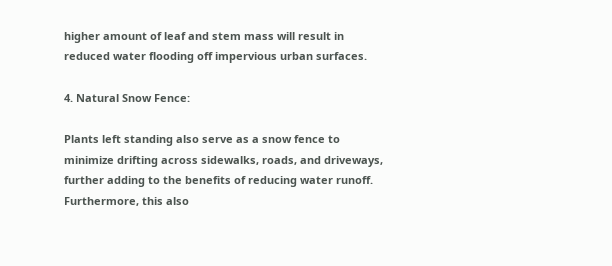higher amount of leaf and stem mass will result in reduced water flooding off impervious urban surfaces.

4. Natural Snow Fence:

Plants left standing also serve as a snow fence to minimize drifting across sidewalks, roads, and driveways, further adding to the benefits of reducing water runoff. Furthermore, this also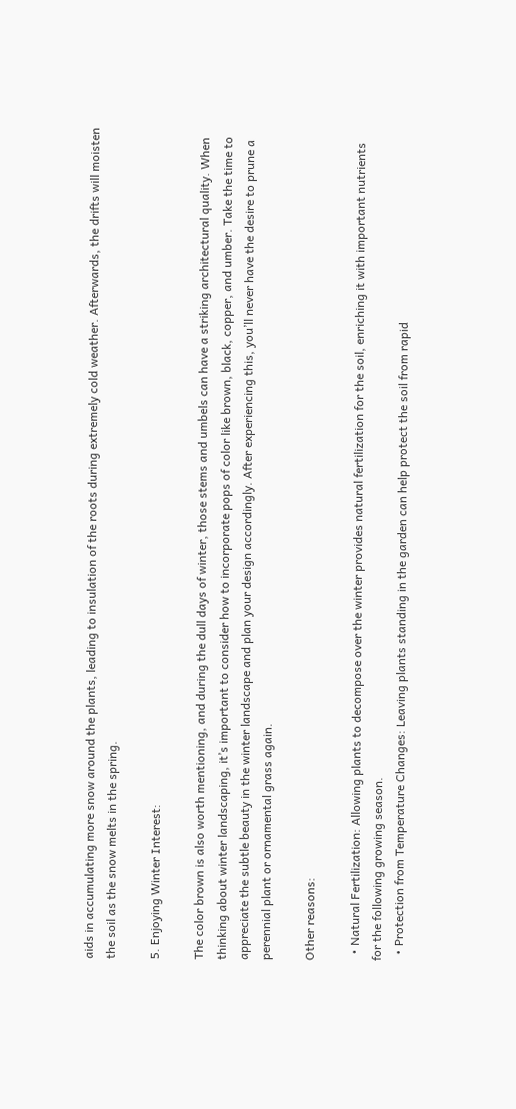aids in accumulating more snow around the plants, leading to insulation of the roots during extremely cold weather. Afterwards, the drifts will moisten the soil as the snow melts in the spring.

5. Enjoying Winter Interest:

The color brown is also worth mentioning, and during the dull days of winter, those stems and umbels can have a striking architectural quality. When thinking about winter landscaping, it’s important to consider how to incorporate pops of color like brown, black, copper, and umber. Take the time to appreciate the subtle beauty in the winter landscape and plan your design accordingly. After experiencing this, you’ll never have the desire to prune a perennial plant or ornamental grass again.

Other reasons:

  • Natural Fertilization: Allowing plants to decompose over the winter provides natural fertilization for the soil, enriching it with important nutrients for the following growing season.
  • Protection from Temperature Changes: Leaving plants standing in the garden can help protect the soil from rapid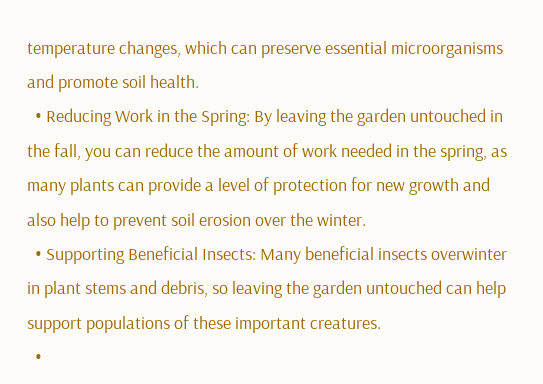temperature changes, which can preserve essential microorganisms and promote soil health.
  • Reducing Work in the Spring: By leaving the garden untouched in the fall, you can reduce the amount of work needed in the spring, as many plants can provide a level of protection for new growth and also help to prevent soil erosion over the winter.
  • Supporting Beneficial Insects: Many beneficial insects overwinter in plant stems and debris, so leaving the garden untouched can help support populations of these important creatures.
  •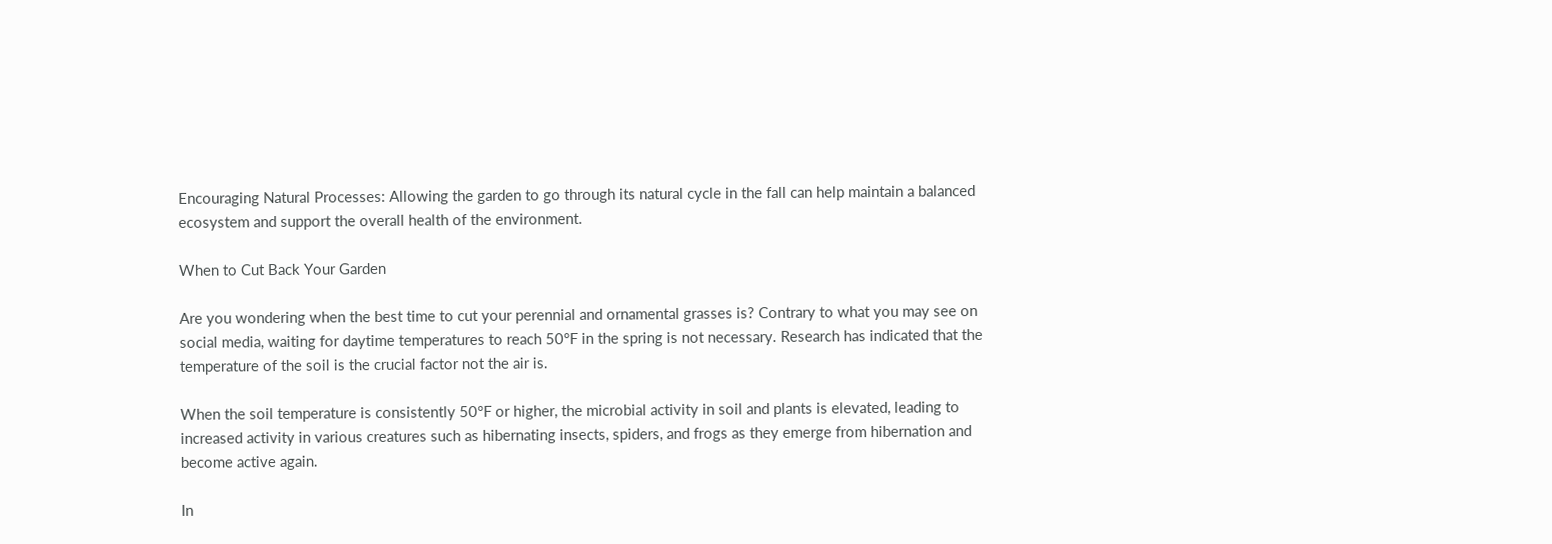Encouraging Natural Processes: Allowing the garden to go through its natural cycle in the fall can help maintain a balanced ecosystem and support the overall health of the environment.

When to Cut Back Your Garden

Are you wondering when the best time to cut your perennial and ornamental grasses is? Contrary to what you may see on social media, waiting for daytime temperatures to reach 50°F in the spring is not necessary. Research has indicated that the temperature of the soil is the crucial factor not the air is.

When the soil temperature is consistently 50°F or higher, the microbial activity in soil and plants is elevated, leading to increased activity in various creatures such as hibernating insects, spiders, and frogs as they emerge from hibernation and become active again.

In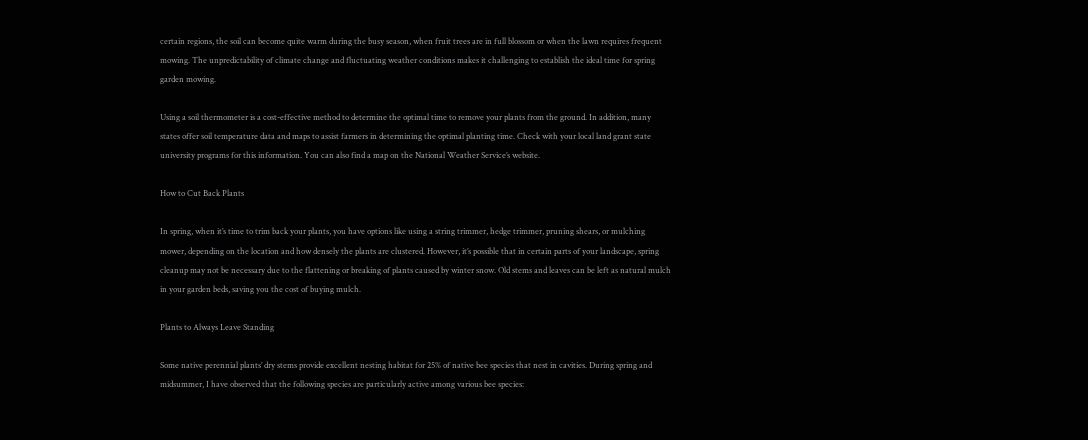certain regions, the soil can become quite warm during the busy season, when fruit trees are in full blossom or when the lawn requires frequent mowing. The unpredictability of climate change and fluctuating weather conditions makes it challenging to establish the ideal time for spring garden mowing.

Using a soil thermometer is a cost-effective method to determine the optimal time to remove your plants from the ground. In addition, many states offer soil temperature data and maps to assist farmers in determining the optimal planting time. Check with your local land grant state university programs for this information. You can also find a map on the National Weather Service’s website.

How to Cut Back Plants

In spring, when it’s time to trim back your plants, you have options like using a string trimmer, hedge trimmer, pruning shears, or mulching mower, depending on the location and how densely the plants are clustered. However, it’s possible that in certain parts of your landscape, spring cleanup may not be necessary due to the flattening or breaking of plants caused by winter snow. Old stems and leaves can be left as natural mulch in your garden beds, saving you the cost of buying mulch.

Plants to Always Leave Standing

Some native perennial plants’ dry stems provide excellent nesting habitat for 25% of native bee species that nest in cavities. During spring and midsummer, I have observed that the following species are particularly active among various bee species: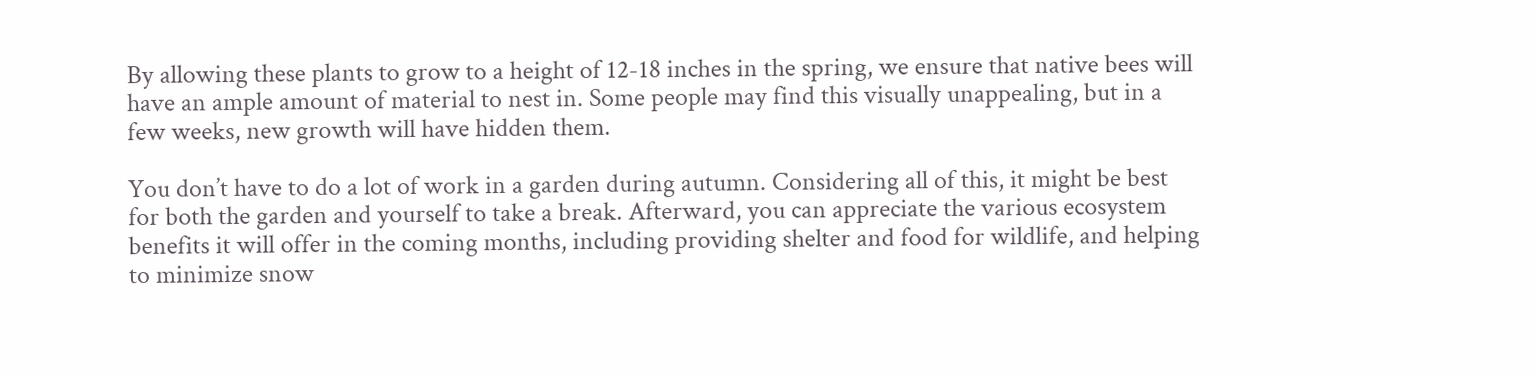By allowing these plants to grow to a height of 12-18 inches in the spring, we ensure that native bees will have an ample amount of material to nest in. Some people may find this visually unappealing, but in a few weeks, new growth will have hidden them.

You don’t have to do a lot of work in a garden during autumn. Considering all of this, it might be best for both the garden and yourself to take a break. Afterward, you can appreciate the various ecosystem benefits it will offer in the coming months, including providing shelter and food for wildlife, and helping to minimize snow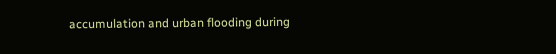accumulation and urban flooding during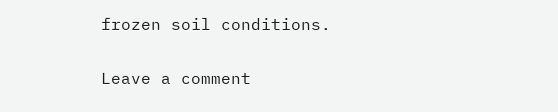frozen soil conditions.

Leave a comment